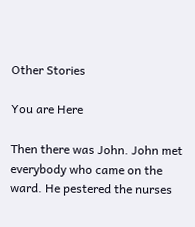Other Stories

You are Here

Then there was John. John met everybody who came on the ward. He pestered the nurses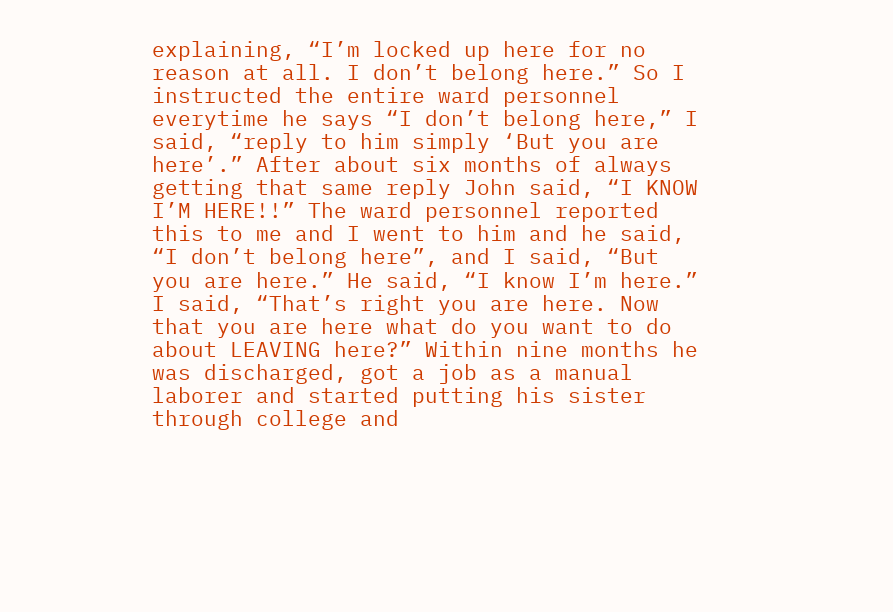explaining, “I’m locked up here for no reason at all. I don’t belong here.” So I instructed the entire ward personnel everytime he says “I don’t belong here,” I said, “reply to him simply ‘But you are here’.” After about six months of always getting that same reply John said, “I KNOW I’M HERE!!” The ward personnel reported this to me and I went to him and he said, “I don’t belong here”, and I said, “But you are here.” He said, “I know I’m here.” I said, “That’s right you are here. Now that you are here what do you want to do about LEAVING here?” Within nine months he was discharged, got a job as a manual laborer and started putting his sister through college and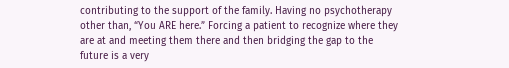contributing to the support of the family. Having no psychotherapy other than, “You ARE here.” Forcing a patient to recognize where they are at and meeting them there and then bridging the gap to the future is a very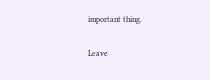important thing.

Leave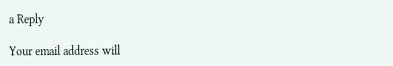a Reply

Your email address will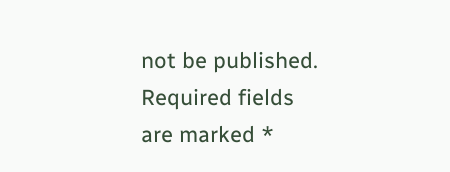not be published. Required fields are marked *